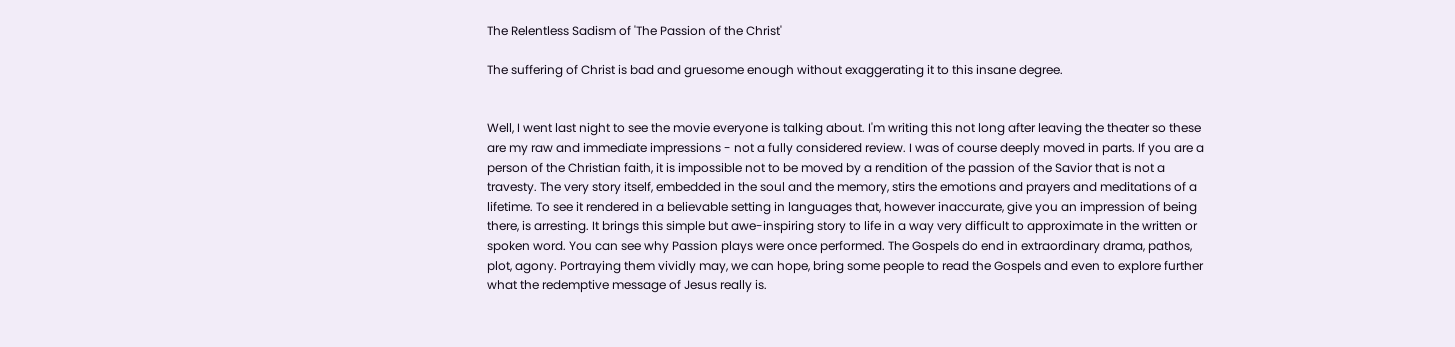The Relentless Sadism of 'The Passion of the Christ'

The suffering of Christ is bad and gruesome enough without exaggerating it to this insane degree.


Well, I went last night to see the movie everyone is talking about. I'm writing this not long after leaving the theater so these are my raw and immediate impressions - not a fully considered review. I was of course deeply moved in parts. If you are a person of the Christian faith, it is impossible not to be moved by a rendition of the passion of the Savior that is not a travesty. The very story itself, embedded in the soul and the memory, stirs the emotions and prayers and meditations of a lifetime. To see it rendered in a believable setting in languages that, however inaccurate, give you an impression of being there, is arresting. It brings this simple but awe-inspiring story to life in a way very difficult to approximate in the written or spoken word. You can see why Passion plays were once performed. The Gospels do end in extraordinary drama, pathos, plot, agony. Portraying them vividly may, we can hope, bring some people to read the Gospels and even to explore further what the redemptive message of Jesus really is.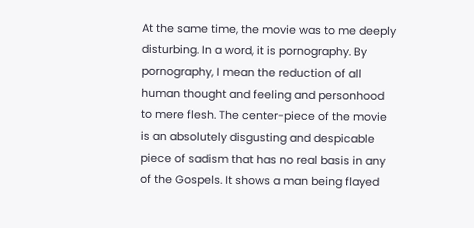At the same time, the movie was to me deeply disturbing. In a word, it is pornography. By pornography, I mean the reduction of all human thought and feeling and personhood to mere flesh. The center-piece of the movie is an absolutely disgusting and despicable piece of sadism that has no real basis in any of the Gospels. It shows a man being flayed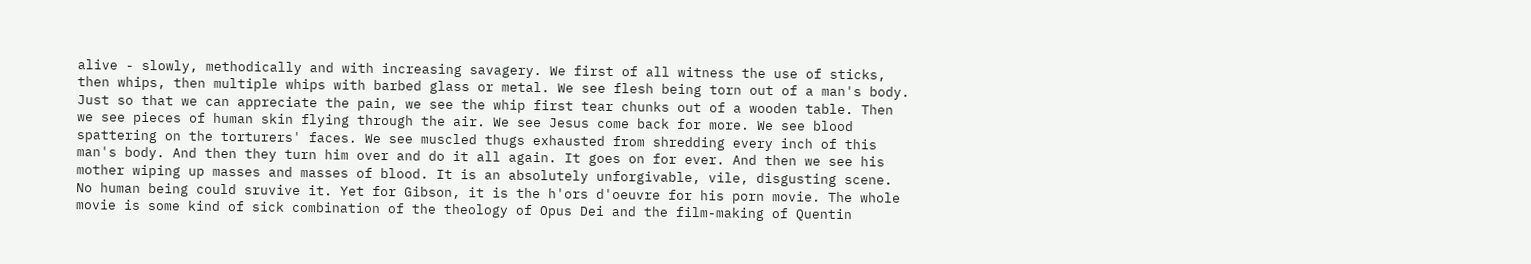alive - slowly, methodically and with increasing savagery. We first of all witness the use of sticks, then whips, then multiple whips with barbed glass or metal. We see flesh being torn out of a man's body. Just so that we can appreciate the pain, we see the whip first tear chunks out of a wooden table. Then we see pieces of human skin flying through the air. We see Jesus come back for more. We see blood spattering on the torturers' faces. We see muscled thugs exhausted from shredding every inch of this man's body. And then they turn him over and do it all again. It goes on for ever. And then we see his mother wiping up masses and masses of blood. It is an absolutely unforgivable, vile, disgusting scene. No human being could sruvive it. Yet for Gibson, it is the h'ors d'oeuvre for his porn movie. The whole movie is some kind of sick combination of the theology of Opus Dei and the film-making of Quentin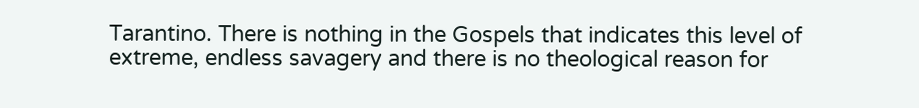Tarantino. There is nothing in the Gospels that indicates this level of extreme, endless savagery and there is no theological reason for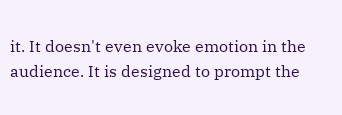it. It doesn't even evoke emotion in the audience. It is designed to prompt the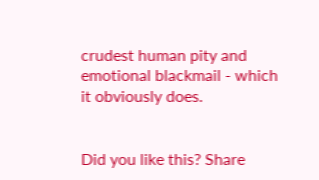crudest human pity and emotional blackmail - which it obviously does.


Did you like this? Share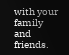with your family and friends.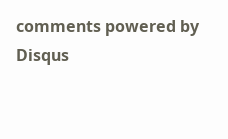comments powered by Disqus